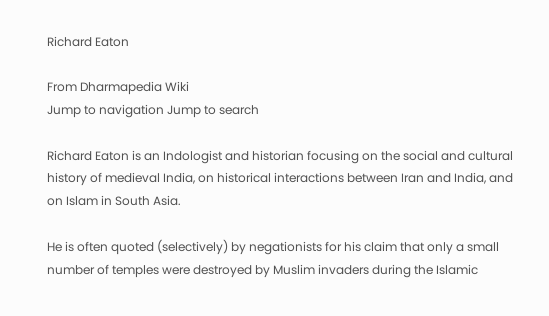Richard Eaton

From Dharmapedia Wiki
Jump to navigation Jump to search

Richard Eaton is an Indologist and historian focusing on the social and cultural history of medieval India, on historical interactions between Iran and India, and on Islam in South Asia.

He is often quoted (selectively) by negationists for his claim that only a small number of temples were destroyed by Muslim invaders during the Islamic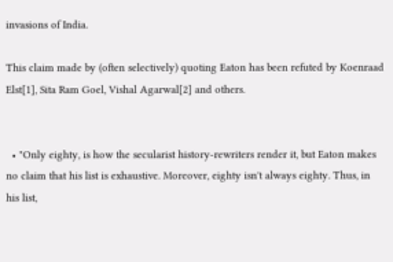invasions of India.

This claim made by (often selectively) quoting Eaton has been refuted by Koenraad Elst[1], Sita Ram Goel, Vishal Agarwal[2] and others.


  • "Only eighty, is how the secularist history-rewriters render it, but Eaton makes no claim that his list is exhaustive. Moreover, eighty isn't always eighty. Thus, in his list,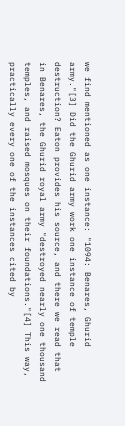we find mentioned as one instance: "1094: Benares, Ghurid army."[3] Did the Ghurid army work one instance of temple destruction? Eaton provides his source, and there we read that in Benares, the Ghurid royal army "destroyed nearly one thousand temples, and raised mosques on their foundations."[4] This way, practically every one of the instances cited by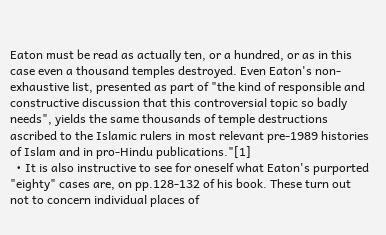Eaton must be read as actually ten, or a hundred, or as in this case even a thousand temples destroyed. Even Eaton's non-exhaustive list, presented as part of "the kind of responsible and constructive discussion that this controversial topic so badly needs", yields the same thousands of temple destructions ascribed to the Islamic rulers in most relevant pre-1989 histories of Islam and in pro-Hindu publications."[1]
  • It is also instructive to see for oneself what Eaton's purported "eighty" cases are, on pp.128-132 of his book. These turn out not to concern individual places of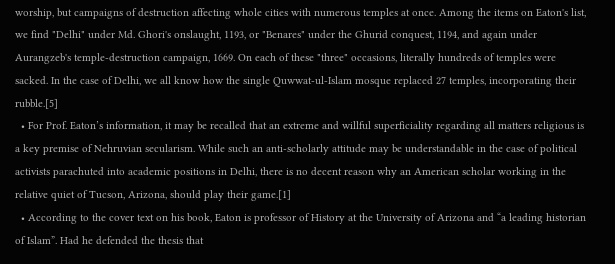worship, but campaigns of destruction affecting whole cities with numerous temples at once. Among the items on Eaton's list, we find "Delhi" under Md. Ghori's onslaught, 1193, or "Benares" under the Ghurid conquest, 1194, and again under Aurangzeb's temple-destruction campaign, 1669. On each of these "three" occasions, literally hundreds of temples were sacked. In the case of Delhi, we all know how the single Quwwat-ul-Islam mosque replaced 27 temples, incorporating their rubble.[5]
  • For Prof. Eaton’s information, it may be recalled that an extreme and willful superficiality regarding all matters religious is a key premise of Nehruvian secularism. While such an anti-scholarly attitude may be understandable in the case of political activists parachuted into academic positions in Delhi, there is no decent reason why an American scholar working in the relative quiet of Tucson, Arizona, should play their game.[1]
  • According to the cover text on his book, Eaton is professor of History at the University of Arizona and “a leading historian of Islam”. Had he defended the thesis that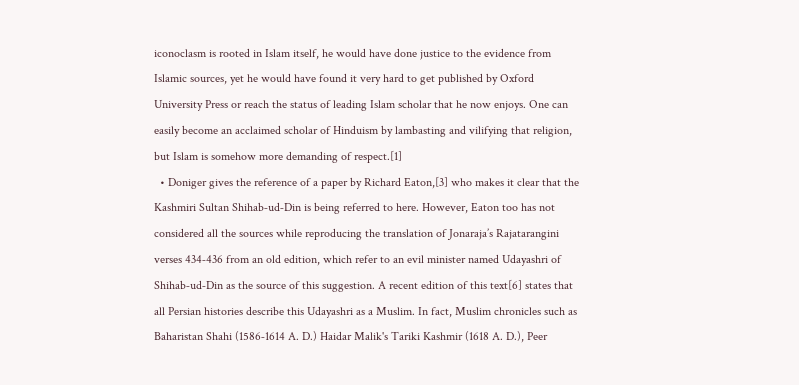iconoclasm is rooted in Islam itself, he would have done justice to the evidence from Islamic sources, yet he would have found it very hard to get published by Oxford University Press or reach the status of leading Islam scholar that he now enjoys. One can easily become an acclaimed scholar of Hinduism by lambasting and vilifying that religion, but Islam is somehow more demanding of respect.[1]
  • Doniger gives the reference of a paper by Richard Eaton,[3] who makes it clear that the Kashmiri Sultan Shihab‐ud‐Din is being referred to here. However, Eaton too has not considered all the sources while reproducing the translation of Jonaraja’s Rajatarangini verses 434‐436 from an old edition, which refer to an evil minister named Udayashri of Shihab‐ud‐Din as the source of this suggestion. A recent edition of this text[6] states that all Persian histories describe this Udayashri as a Muslim. In fact, Muslim chronicles such as Baharistan Shahi (1586‐1614 A. D.) Haidar Malik's Tariki Kashmir (1618 A. D.), Peer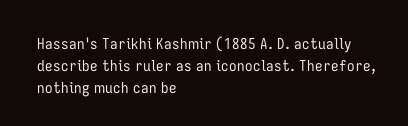Hassan's Tarikhi Kashmir (1885 A. D. actually describe this ruler as an iconoclast. Therefore, nothing much can be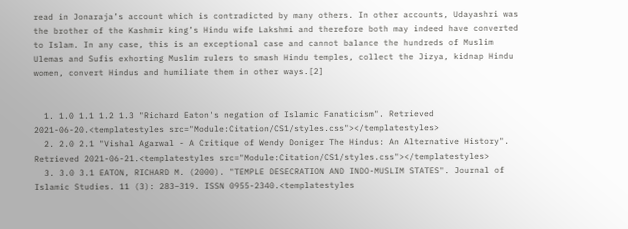read in Jonaraja’s account which is contradicted by many others. In other accounts, Udayashri was the brother of the Kashmir king’s Hindu wife Lakshmi and therefore both may indeed have converted to Islam. In any case, this is an exceptional case and cannot balance the hundreds of Muslim Ulemas and Sufis exhorting Muslim rulers to smash Hindu temples, collect the Jizya, kidnap Hindu women, convert Hindus and humiliate them in other ways.[2]


  1. 1.0 1.1 1.2 1.3 "Richard Eaton's negation of Islamic Fanaticism". Retrieved 2021-06-20.<templatestyles src="Module:Citation/CS1/styles.css"></templatestyles>
  2. 2.0 2.1 "Vishal Agarwal - A Critique of Wendy Doniger The Hindus: An Alternative History". Retrieved 2021-06-21.<templatestyles src="Module:Citation/CS1/styles.css"></templatestyles>
  3. 3.0 3.1 EATON, RICHARD M. (2000). "TEMPLE DESECRATION AND INDO-MUSLIM STATES". Journal of Islamic Studies. 11 (3): 283–319. ISSN 0955-2340.<templatestyles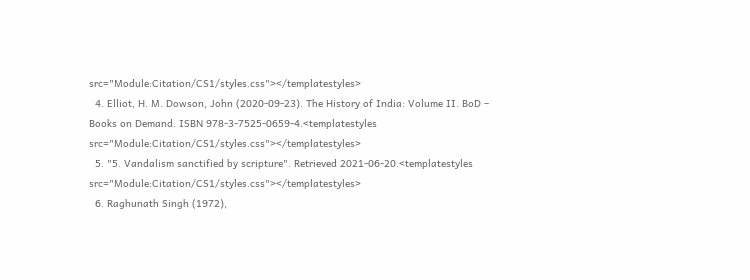src="Module:Citation/CS1/styles.css"></templatestyles>
  4. Elliot, H. M. Dowson, John (2020-09-23). The History of India: Volume II. BoD – Books on Demand. ISBN 978-3-7525-0659-4.<templatestyles src="Module:Citation/CS1/styles.css"></templatestyles>
  5. "5. Vandalism sanctified by scripture". Retrieved 2021-06-20.<templatestyles src="Module:Citation/CS1/styles.css"></templatestyles>
  6. Raghunath Singh (1972),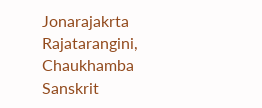Jonarajakrta Rajatarangini, Chaukhamba Sanskrit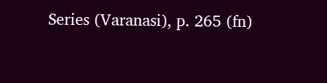Series (Varanasi), p. 265 (fn)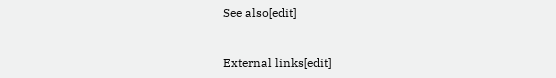See also[edit]


External links[edit]